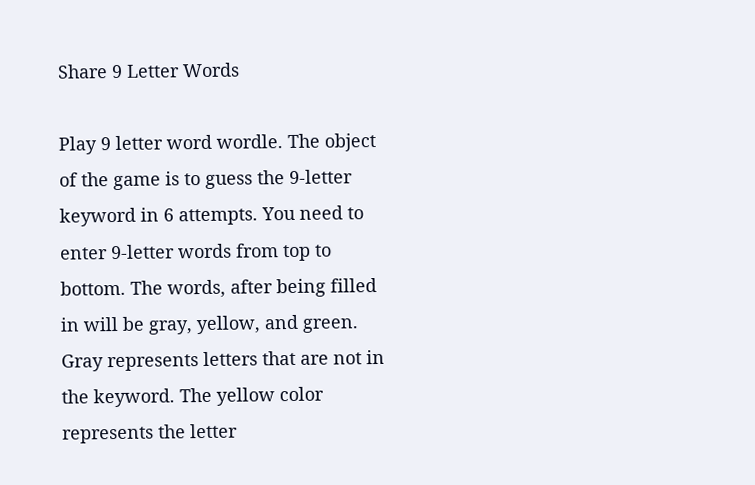Share 9 Letter Words

Play 9 letter word wordle. The object of the game is to guess the 9-letter keyword in 6 attempts. You need to enter 9-letter words from top to bottom. The words, after being filled in will be gray, yellow, and green. Gray represents letters that are not in the keyword. The yellow color represents the letter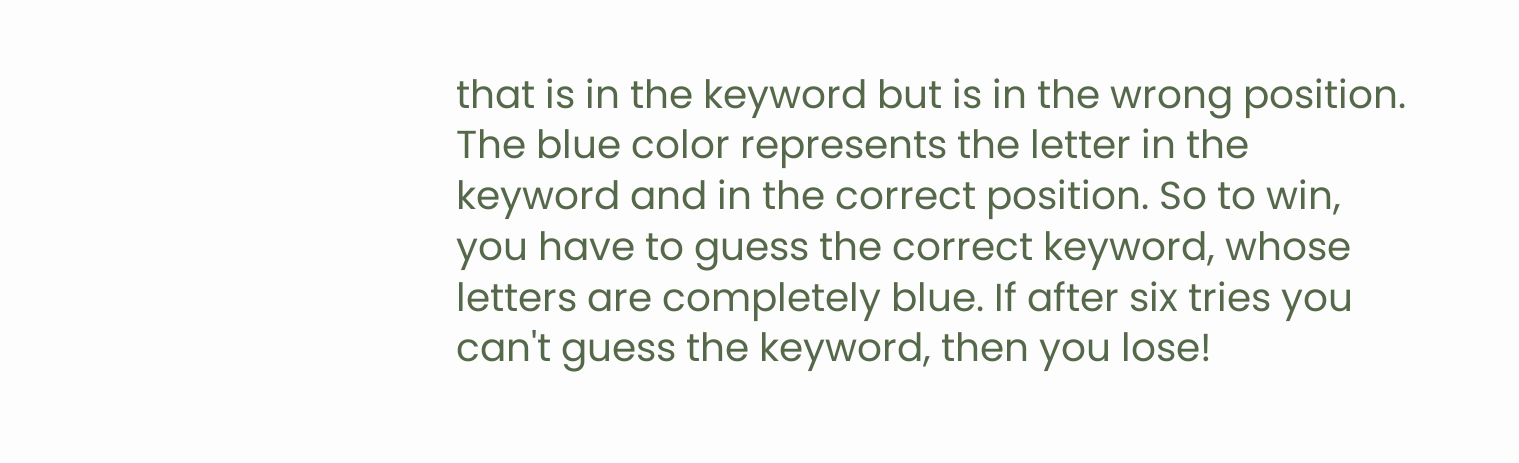that is in the keyword but is in the wrong position. The blue color represents the letter in the keyword and in the correct position. So to win, you have to guess the correct keyword, whose letters are completely blue. If after six tries you can't guess the keyword, then you lose!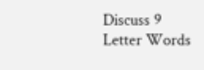Discuss 9 Letter Words